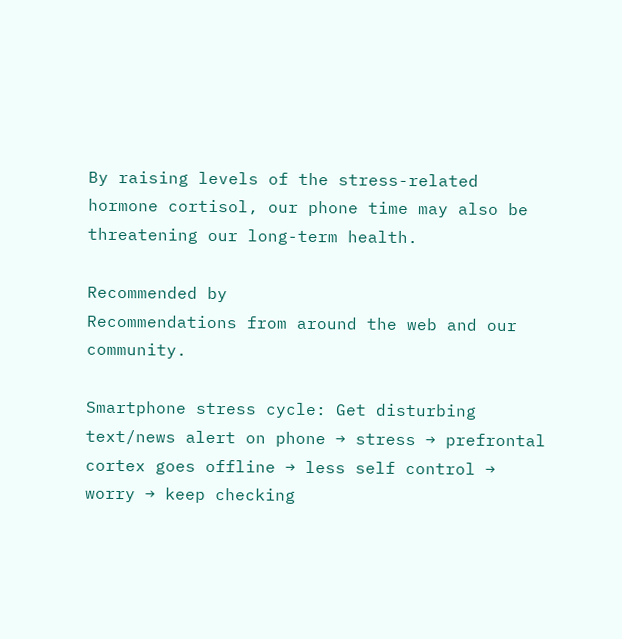By raising levels of the stress-related hormone cortisol, our phone time may also be threatening our long-term health.

Recommended by
Recommendations from around the web and our community.

Smartphone stress cycle: Get disturbing text/news alert on phone → stress → prefrontal cortex goes offline → less self control → worry → keep checking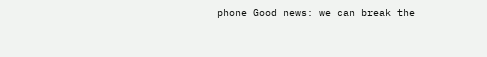phone Good news: we can break the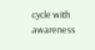cycle with awareness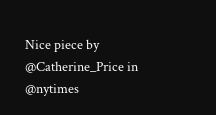Nice piece by @Catherine_Price in @nytimes